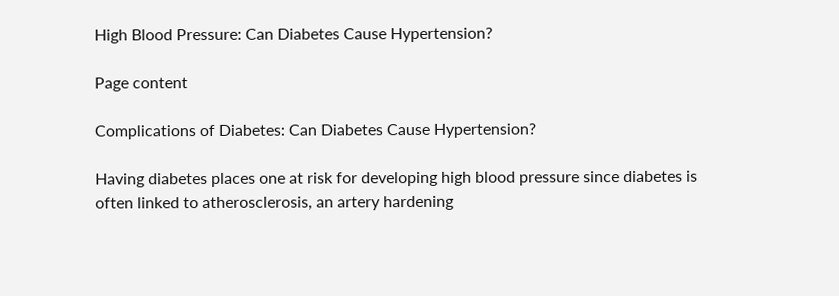High Blood Pressure: Can Diabetes Cause Hypertension?

Page content

Complications of Diabetes: Can Diabetes Cause Hypertension?

Having diabetes places one at risk for developing high blood pressure since diabetes is often linked to atherosclerosis, an artery hardening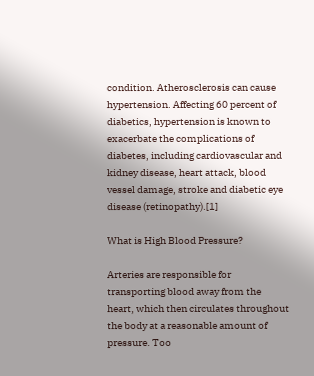condition. Atherosclerosis can cause hypertension. Affecting 60 percent of diabetics, hypertension is known to exacerbate the complications of diabetes, including cardiovascular and kidney disease, heart attack, blood vessel damage, stroke and diabetic eye disease (retinopathy).[1]

What is High Blood Pressure?

Arteries are responsible for transporting blood away from the heart, which then circulates throughout the body at a reasonable amount of pressure. Too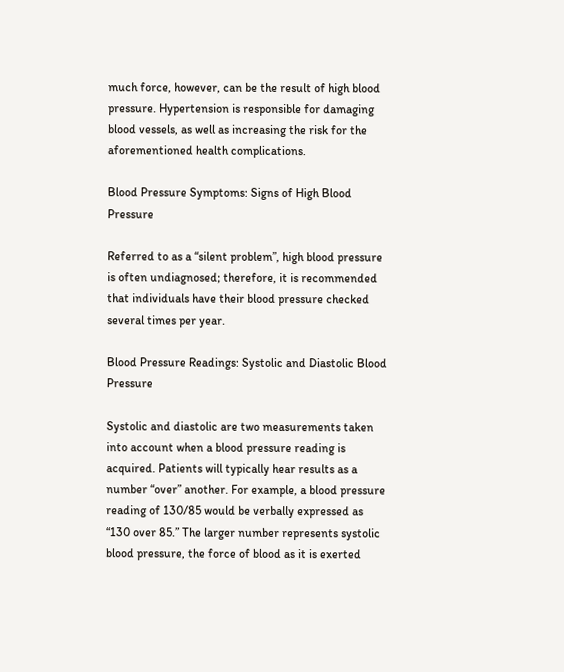much force, however, can be the result of high blood pressure. Hypertension is responsible for damaging blood vessels, as well as increasing the risk for the aforementioned health complications.

Blood Pressure Symptoms: Signs of High Blood Pressure

Referred to as a “silent problem”, high blood pressure is often undiagnosed; therefore, it is recommended that individuals have their blood pressure checked several times per year.

Blood Pressure Readings: Systolic and Diastolic Blood Pressure

Systolic and diastolic are two measurements taken into account when a blood pressure reading is acquired. Patients will typically hear results as a number “over” another. For example, a blood pressure reading of 130/85 would be verbally expressed as “130 over 85.” The larger number represents systolic blood pressure, the force of blood as it is exerted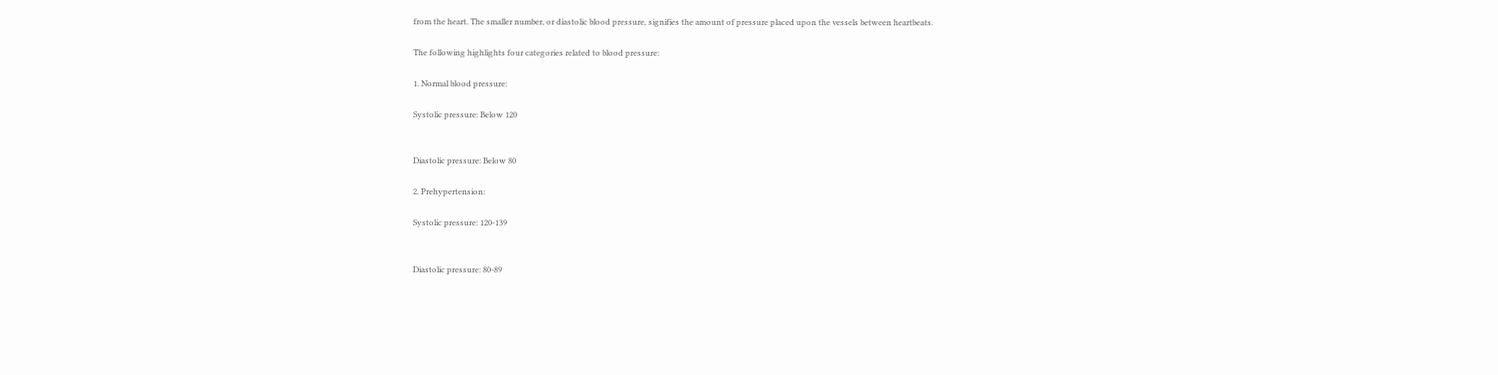from the heart. The smaller number, or diastolic blood pressure, signifies the amount of pressure placed upon the vessels between heartbeats.

The following highlights four categories related to blood pressure:

1. Normal blood pressure:

Systolic pressure: Below 120


Diastolic pressure: Below 80

2. Prehypertension:

Systolic pressure: 120-139


Diastolic pressure: 80-89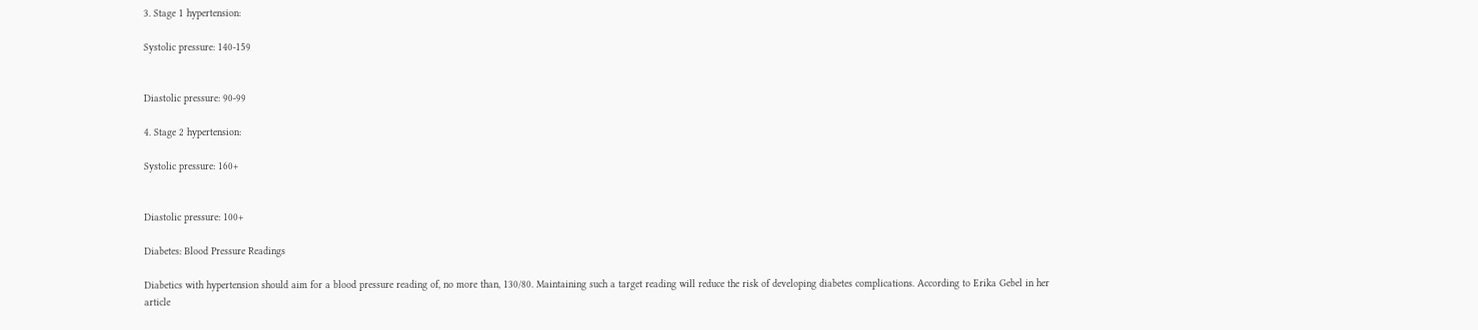3. Stage 1 hypertension:

Systolic pressure: 140-159


Diastolic pressure: 90-99

4. Stage 2 hypertension:

Systolic pressure: 160+


Diastolic pressure: 100+

Diabetes: Blood Pressure Readings

Diabetics with hypertension should aim for a blood pressure reading of, no more than, 130/80. Maintaining such a target reading will reduce the risk of developing diabetes complications. According to Erika Gebel in her article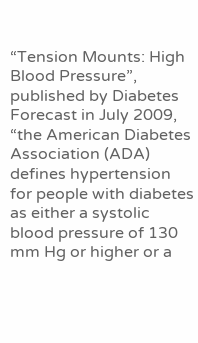“Tension Mounts: High Blood Pressure”, published by Diabetes Forecast in July 2009, “the American Diabetes Association (ADA) defines hypertension for people with diabetes as either a systolic blood pressure of 130 mm Hg or higher or a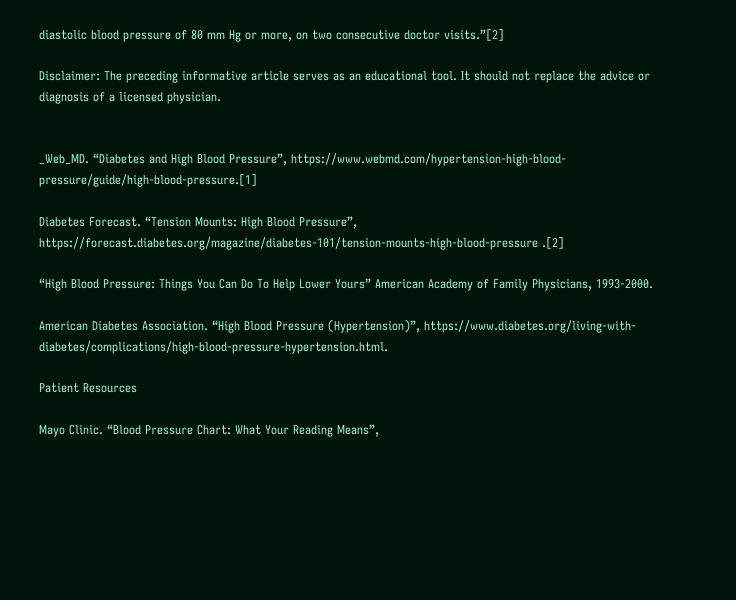diastolic blood pressure of 80 mm Hg or more, on two consecutive doctor visits.”[2]

Disclaimer: The preceding informative article serves as an educational tool. It should not replace the advice or diagnosis of a licensed physician.


_Web_MD. “Diabetes and High Blood Pressure”, https://www.webmd.com/hypertension-high-blood-pressure/guide/high-blood-pressure.[1]

Diabetes Forecast. “Tension Mounts: High Blood Pressure”, https://forecast.diabetes.org/magazine/diabetes-101/tension-mounts-high-blood-pressure .[2]

“High Blood Pressure: Things You Can Do To Help Lower Yours” American Academy of Family Physicians, 1993-2000.

American Diabetes Association. “High Blood Pressure (Hypertension)”, https://www.diabetes.org/living-with-diabetes/complications/high-blood-pressure-hypertension.html.

Patient Resources

Mayo Clinic. “Blood Pressure Chart: What Your Reading Means”,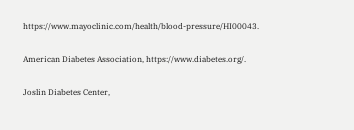https://www.mayoclinic.com/health/blood-pressure/HI00043.

American Diabetes Association, https://www.diabetes.org/.

Joslin Diabetes Center,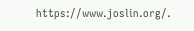https://www.joslin.org/.